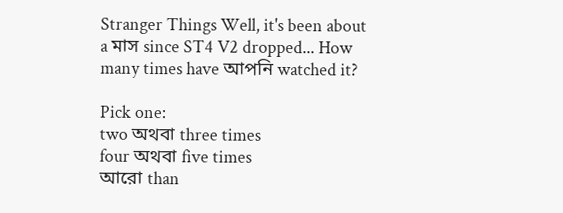Stranger Things Well, it's been about a মাস since ST4 V2 dropped... How many times have আপনি watched it?

Pick one:
two অথবা three times
four অথবা five times
আরো than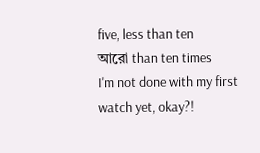five, less than ten
আরো than ten times
I'm not done with my first watch yet, okay?!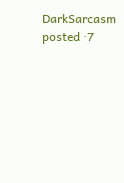DarkSarcasm posted ·7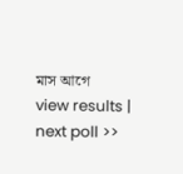মাস আগে
view results | next poll >>